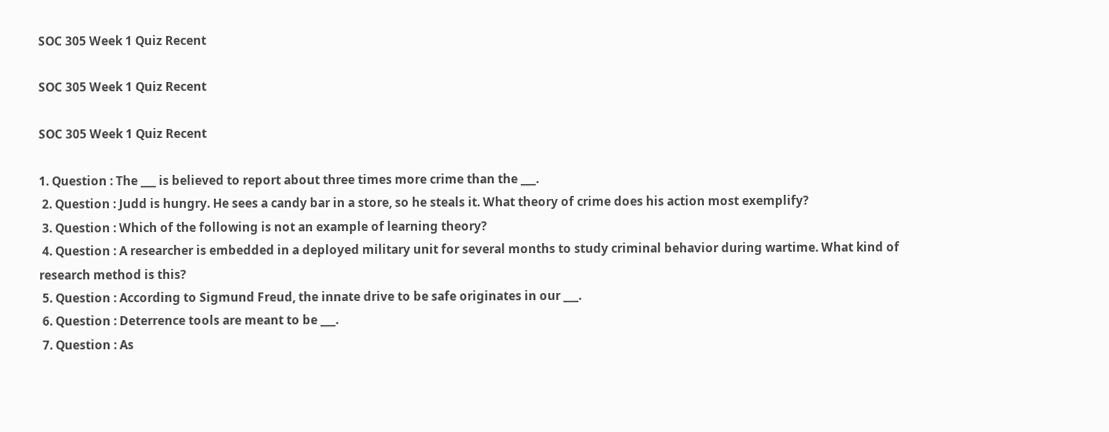SOC 305 Week 1 Quiz Recent

SOC 305 Week 1 Quiz Recent

SOC 305 Week 1 Quiz Recent

1. Question : The ___ is believed to report about three times more crime than the ___.
 2. Question : Judd is hungry. He sees a candy bar in a store, so he steals it. What theory of crime does his action most exemplify?
 3. Question : Which of the following is not an example of learning theory?
 4. Question : A researcher is embedded in a deployed military unit for several months to study criminal behavior during wartime. What kind of research method is this?
 5. Question : According to Sigmund Freud, the innate drive to be safe originates in our ___.
 6. Question : Deterrence tools are meant to be ___.
 7. Question : As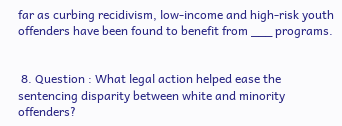far as curbing recidivism, low-income and high-risk youth offenders have been found to benefit from ___ programs.


 8. Question : What legal action helped ease the sentencing disparity between white and minority offenders?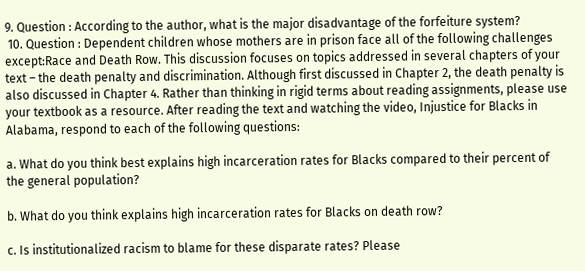9. Question : According to the author, what is the major disadvantage of the forfeiture system?
 10. Question : Dependent children whose mothers are in prison face all of the following challenges except:Race and Death Row. This discussion focuses on topics addressed in several chapters of your text – the death penalty and discrimination. Although first discussed in Chapter 2, the death penalty is also discussed in Chapter 4. Rather than thinking in rigid terms about reading assignments, please use your textbook as a resource. After reading the text and watching the video, Injustice for Blacks in Alabama, respond to each of the following questions:

a. What do you think best explains high incarceration rates for Blacks compared to their percent of the general population?

b. What do you think explains high incarceration rates for Blacks on death row?

c. Is institutionalized racism to blame for these disparate rates? Please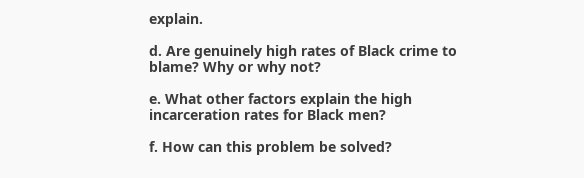explain.

d. Are genuinely high rates of Black crime to blame? Why or why not?

e. What other factors explain the high incarceration rates for Black men?

f. How can this problem be solved?